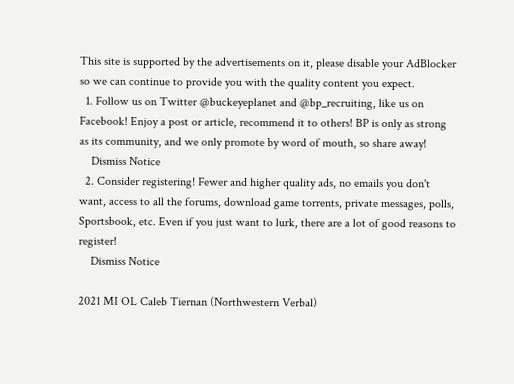This site is supported by the advertisements on it, please disable your AdBlocker so we can continue to provide you with the quality content you expect.
  1. Follow us on Twitter @buckeyeplanet and @bp_recruiting, like us on Facebook! Enjoy a post or article, recommend it to others! BP is only as strong as its community, and we only promote by word of mouth, so share away!
    Dismiss Notice
  2. Consider registering! Fewer and higher quality ads, no emails you don't want, access to all the forums, download game torrents, private messages, polls, Sportsbook, etc. Even if you just want to lurk, there are a lot of good reasons to register!
    Dismiss Notice

2021 MI OL Caleb Tiernan (Northwestern Verbal)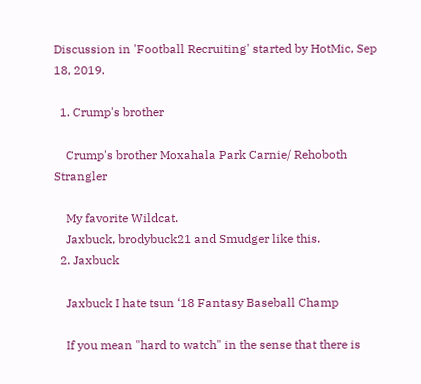Discussion in 'Football Recruiting' started by HotMic, Sep 18, 2019.

  1. Crump's brother

    Crump's brother Moxahala Park Carnie/ Rehoboth Strangler

    My favorite Wildcat.
    Jaxbuck, brodybuck21 and Smudger like this.
  2. Jaxbuck

    Jaxbuck I hate tsun ‘18 Fantasy Baseball Champ

    If you mean "hard to watch" in the sense that there is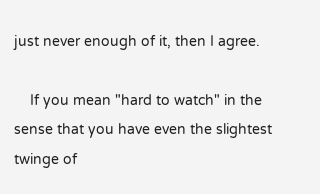just never enough of it, then I agree.

    If you mean "hard to watch" in the sense that you have even the slightest twinge of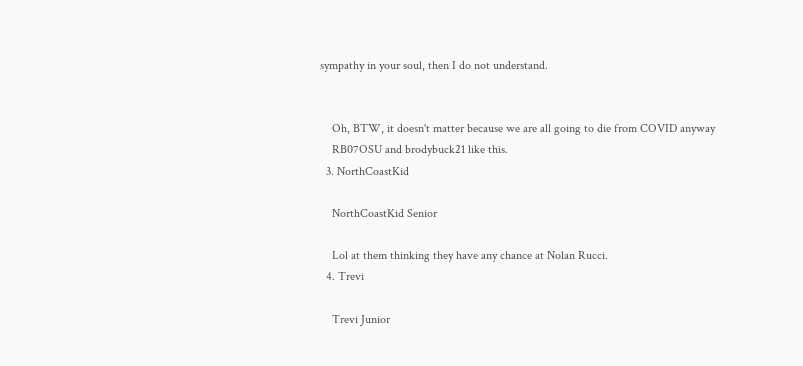sympathy in your soul, then I do not understand.


    Oh, BTW, it doesn't matter because we are all going to die from COVID anyway
    RB07OSU and brodybuck21 like this.
  3. NorthCoastKid

    NorthCoastKid Senior

    Lol at them thinking they have any chance at Nolan Rucci.
  4. Trevi

    Trevi Junior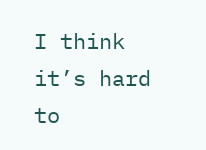I think it’s hard to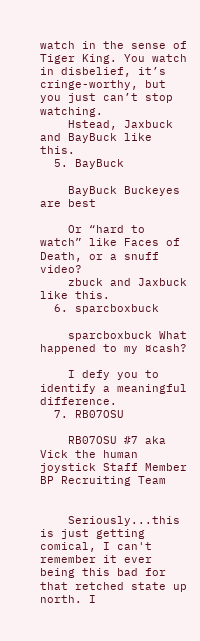watch in the sense of Tiger King. You watch in disbelief, it’s cringe-worthy, but you just can’t stop watching.
    Hstead, Jaxbuck and BayBuck like this.
  5. BayBuck

    BayBuck Buckeyes are best

    Or “hard to watch” like Faces of Death, or a snuff video?
    zbuck and Jaxbuck like this.
  6. sparcboxbuck

    sparcboxbuck What happened to my ¤cash?

    I defy you to identify a meaningful difference.
  7. RB07OSU

    RB07OSU #7 aka Vick the human joystick Staff Member BP Recruiting Team


    Seriously...this is just getting comical, I can't remember it ever being this bad for that retched state up north. I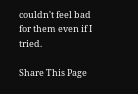couldn't feel bad for them even if I tried.

Share This Page